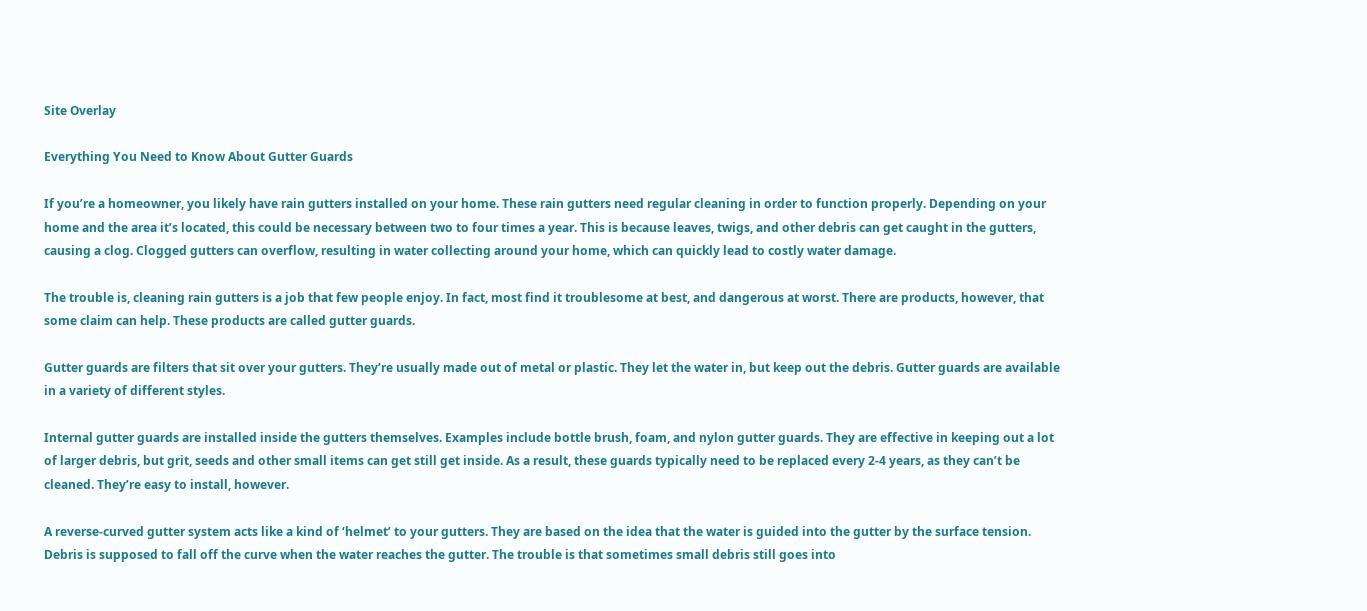Site Overlay

Everything You Need to Know About Gutter Guards

If you’re a homeowner, you likely have rain gutters installed on your home. These rain gutters need regular cleaning in order to function properly. Depending on your home and the area it’s located, this could be necessary between two to four times a year. This is because leaves, twigs, and other debris can get caught in the gutters, causing a clog. Clogged gutters can overflow, resulting in water collecting around your home, which can quickly lead to costly water damage.

The trouble is, cleaning rain gutters is a job that few people enjoy. In fact, most find it troublesome at best, and dangerous at worst. There are products, however, that some claim can help. These products are called gutter guards.

Gutter guards are filters that sit over your gutters. They’re usually made out of metal or plastic. They let the water in, but keep out the debris. Gutter guards are available in a variety of different styles.

Internal gutter guards are installed inside the gutters themselves. Examples include bottle brush, foam, and nylon gutter guards. They are effective in keeping out a lot of larger debris, but grit, seeds and other small items can get still get inside. As a result, these guards typically need to be replaced every 2-4 years, as they can’t be cleaned. They’re easy to install, however.

A reverse-curved gutter system acts like a kind of ‘helmet’ to your gutters. They are based on the idea that the water is guided into the gutter by the surface tension. Debris is supposed to fall off the curve when the water reaches the gutter. The trouble is that sometimes small debris still goes into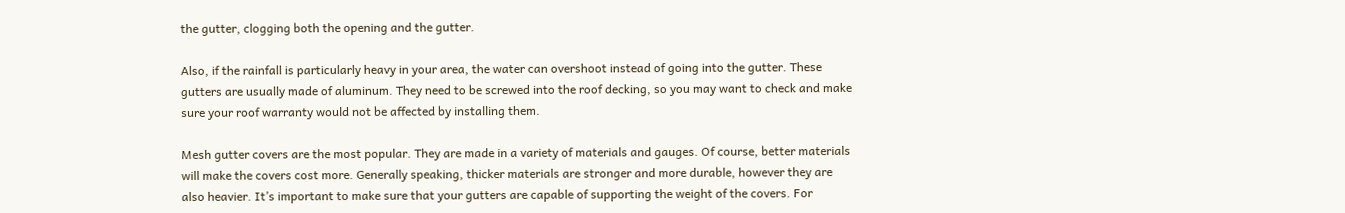the gutter, clogging both the opening and the gutter.

Also, if the rainfall is particularly heavy in your area, the water can overshoot instead of going into the gutter. These gutters are usually made of aluminum. They need to be screwed into the roof decking, so you may want to check and make sure your roof warranty would not be affected by installing them.

Mesh gutter covers are the most popular. They are made in a variety of materials and gauges. Of course, better materials will make the covers cost more. Generally speaking, thicker materials are stronger and more durable, however they are also heavier. It’s important to make sure that your gutters are capable of supporting the weight of the covers. For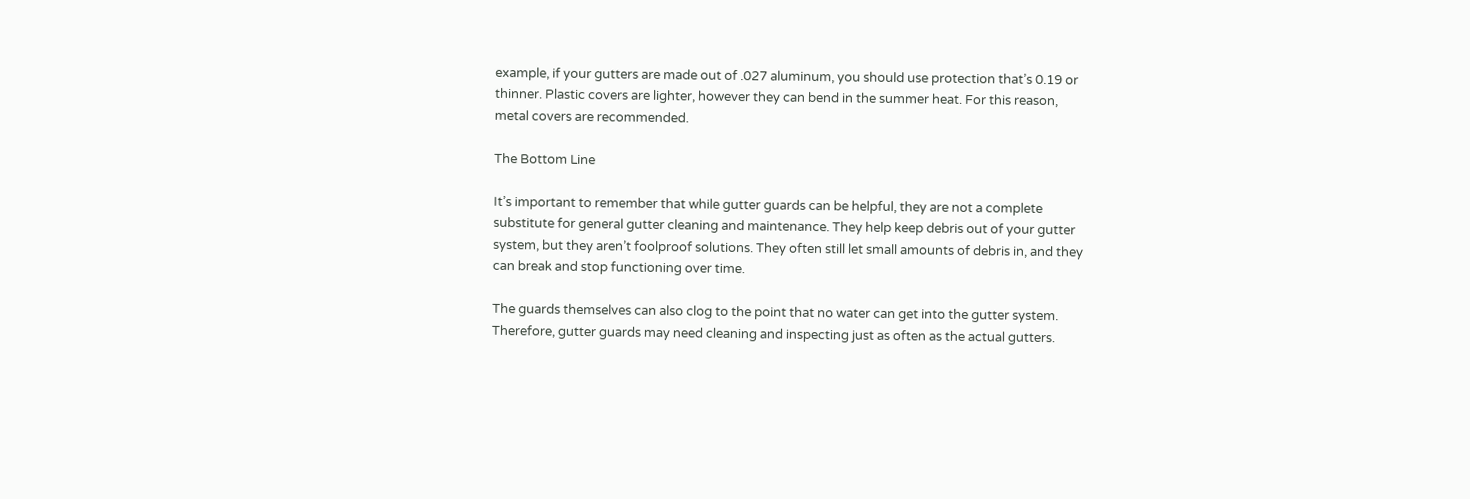example, if your gutters are made out of .027 aluminum, you should use protection that’s 0.19 or thinner. Plastic covers are lighter, however they can bend in the summer heat. For this reason, metal covers are recommended.

The Bottom Line

It’s important to remember that while gutter guards can be helpful, they are not a complete substitute for general gutter cleaning and maintenance. They help keep debris out of your gutter system, but they aren’t foolproof solutions. They often still let small amounts of debris in, and they can break and stop functioning over time.

The guards themselves can also clog to the point that no water can get into the gutter system. Therefore, gutter guards may need cleaning and inspecting just as often as the actual gutters.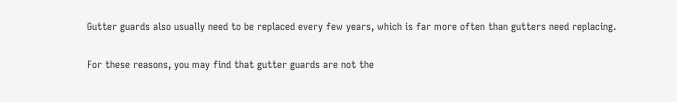Gutter guards also usually need to be replaced every few years, which is far more often than gutters need replacing.

For these reasons, you may find that gutter guards are not the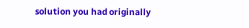solution you had originally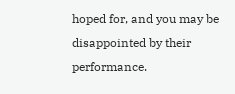hoped for, and you may be disappointed by their performance.